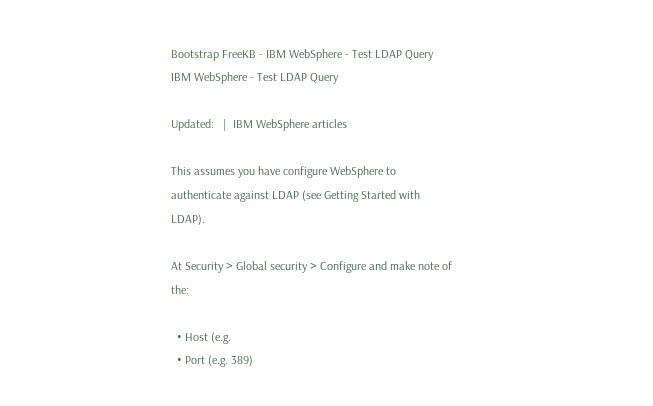Bootstrap FreeKB - IBM WebSphere - Test LDAP Query
IBM WebSphere - Test LDAP Query

Updated:   |  IBM WebSphere articles

This assumes you have configure WebSphere to authenticate against LDAP (see Getting Started with LDAP).

At Security > Global security > Configure and make note of the:

  • Host (e.g.
  • Port (e.g. 389)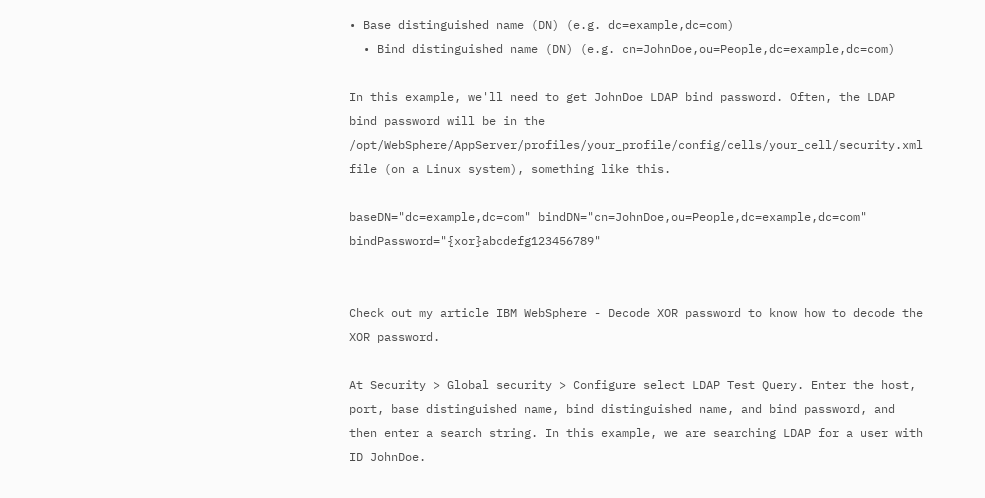• Base distinguished name (DN) (e.g. dc=example,dc=com)
  • Bind distinguished name (DN) (e.g. cn=JohnDoe,ou=People,dc=example,dc=com)

In this example, we'll need to get JohnDoe LDAP bind password. Often, the LDAP bind password will be in the /opt/WebSphere/AppServer/profiles/your_profile/config/cells/your_cell/security.xml file (on a Linux system), something like this.

baseDN="dc=example,dc=com" bindDN="cn=JohnDoe,ou=People,dc=example,dc=com" bindPassword="{xor}abcdefg123456789"


Check out my article IBM WebSphere - Decode XOR password to know how to decode the XOR password.

At Security > Global security > Configure select LDAP Test Query. Enter the host, port, base distinguished name, bind distinguished name, and bind password, and then enter a search string. In this example, we are searching LDAP for a user with ID JohnDoe.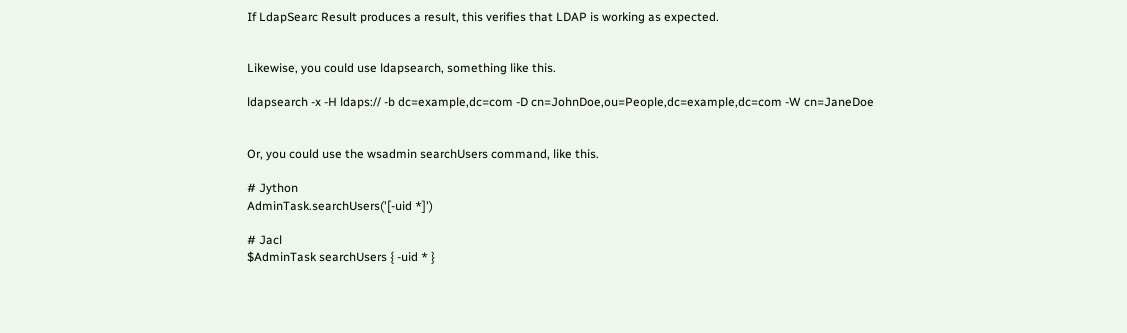If LdapSearc Result produces a result, this verifies that LDAP is working as expected.


Likewise, you could use ldapsearch, something like this.

ldapsearch -x -H ldaps:// -b dc=example,dc=com -D cn=JohnDoe,ou=People,dc=example,dc=com -W cn=JaneDoe


Or, you could use the wsadmin searchUsers command, like this.

# Jython
AdminTask.searchUsers('[-uid *]')

# Jacl
$AdminTask searchUsers { -uid * }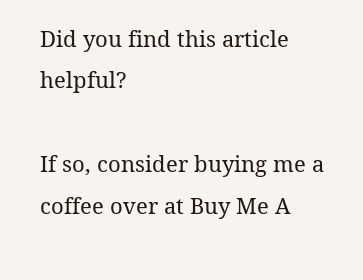Did you find this article helpful?

If so, consider buying me a coffee over at Buy Me A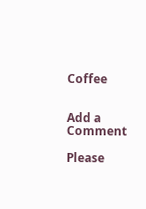Coffee


Add a Comment

Please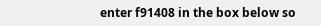enter f91408 in the box below so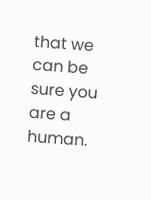that we can be sure you are a human.